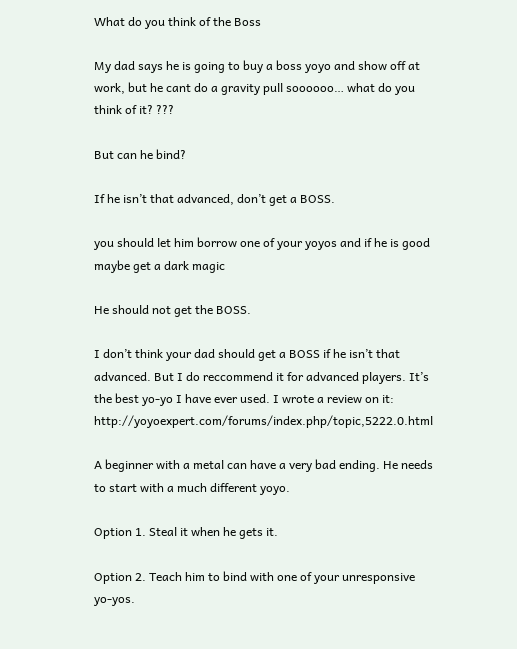What do you think of the Boss

My dad says he is going to buy a boss yoyo and show off at work, but he cant do a gravity pull soooooo… what do you think of it? ???

But can he bind?

If he isn’t that advanced, don’t get a BOSS.

you should let him borrow one of your yoyos and if he is good maybe get a dark magic

He should not get the BOSS.

I don’t think your dad should get a BOSS if he isn’t that advanced. But I do reccommend it for advanced players. It’s the best yo-yo I have ever used. I wrote a review on it: http://yoyoexpert.com/forums/index.php/topic,5222.0.html

A beginner with a metal can have a very bad ending. He needs to start with a much different yoyo.

Option 1. Steal it when he gets it.

Option 2. Teach him to bind with one of your unresponsive yo-yos.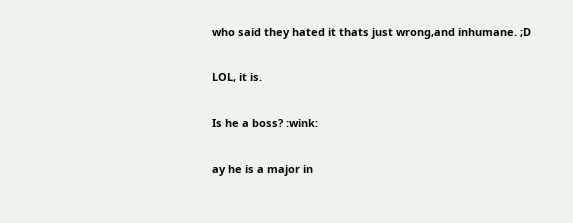who said they hated it thats just wrong,and inhumane. ;D

LOL, it is.

Is he a boss? :wink:

ay he is a major in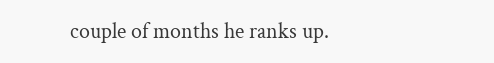couple of months he ranks up.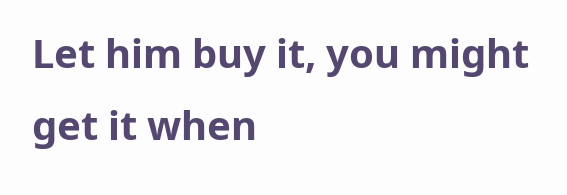Let him buy it, you might get it when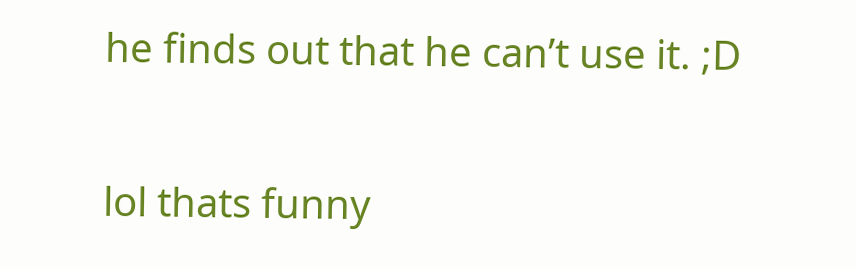he finds out that he can’t use it. ;D

lol thats funny